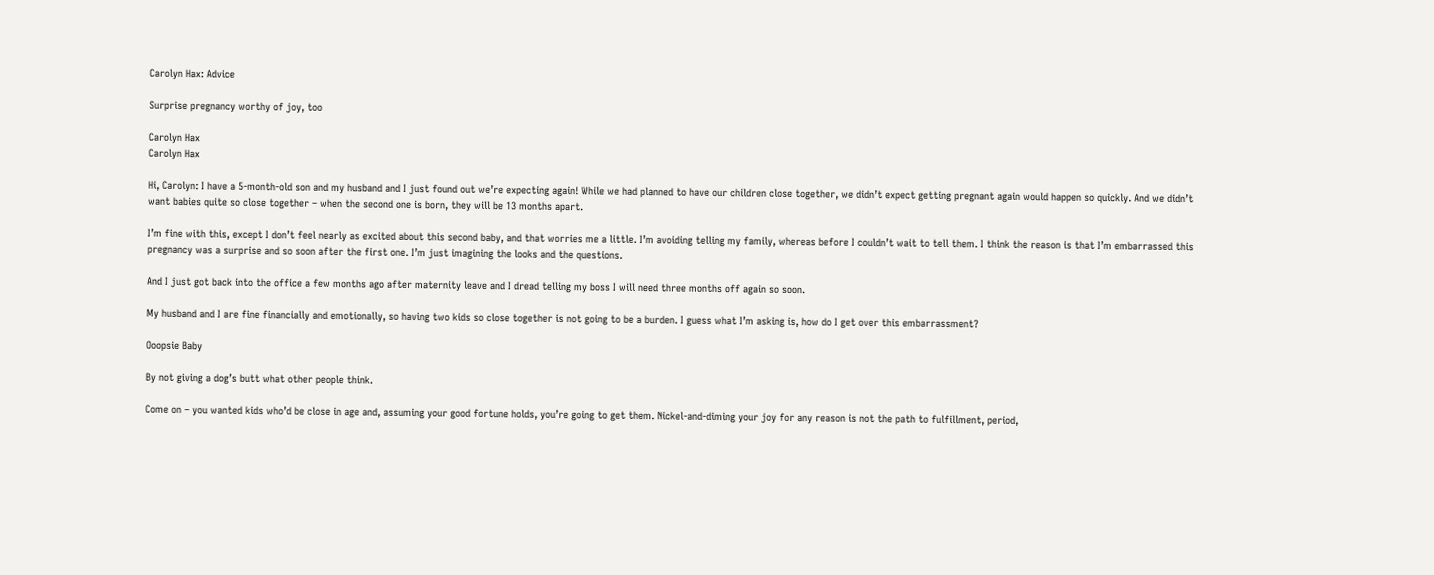Carolyn Hax: Advice

Surprise pregnancy worthy of joy, too

Carolyn Hax
Carolyn Hax

Hi, Carolyn: I have a 5-month-old son and my husband and I just found out we’re expecting again! While we had planned to have our children close together, we didn’t expect getting pregnant again would happen so quickly. And we didn’t want babies quite so close together – when the second one is born, they will be 13 months apart.

I’m fine with this, except I don’t feel nearly as excited about this second baby, and that worries me a little. I’m avoiding telling my family, whereas before I couldn’t wait to tell them. I think the reason is that I’m embarrassed this pregnancy was a surprise and so soon after the first one. I’m just imagining the looks and the questions.

And I just got back into the office a few months ago after maternity leave and I dread telling my boss I will need three months off again so soon.

My husband and I are fine financially and emotionally, so having two kids so close together is not going to be a burden. I guess what I’m asking is, how do I get over this embarrassment?

Ooopsie Baby

By not giving a dog’s butt what other people think.

Come on – you wanted kids who’d be close in age and, assuming your good fortune holds, you’re going to get them. Nickel-and-diming your joy for any reason is not the path to fulfillment, period,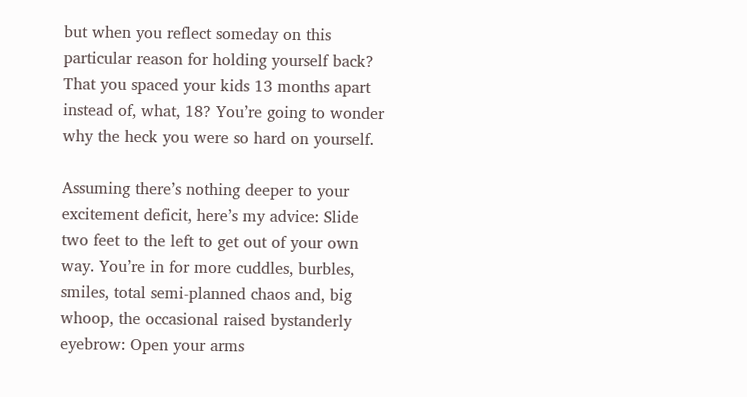but when you reflect someday on this particular reason for holding yourself back? That you spaced your kids 13 months apart instead of, what, 18? You’re going to wonder why the heck you were so hard on yourself.

Assuming there’s nothing deeper to your excitement deficit, here’s my advice: Slide two feet to the left to get out of your own way. You’re in for more cuddles, burbles, smiles, total semi-planned chaos and, big whoop, the occasional raised bystanderly eyebrow: Open your arms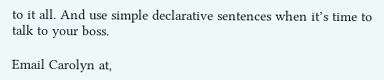to it all. And use simple declarative sentences when it’s time to talk to your boss.

Email Carolyn at,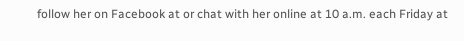follow her on Facebook at or chat with her online at 10 a.m. each Friday at